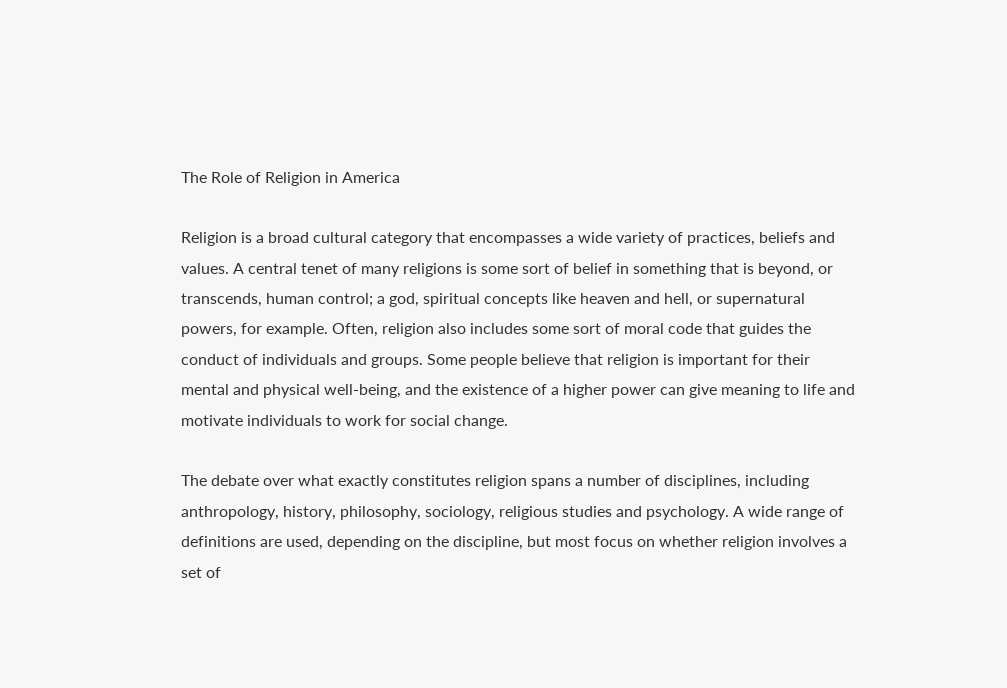The Role of Religion in America

Religion is a broad cultural category that encompasses a wide variety of practices, beliefs and values. A central tenet of many religions is some sort of belief in something that is beyond, or transcends, human control; a god, spiritual concepts like heaven and hell, or supernatural powers, for example. Often, religion also includes some sort of moral code that guides the conduct of individuals and groups. Some people believe that religion is important for their mental and physical well-being, and the existence of a higher power can give meaning to life and motivate individuals to work for social change.

The debate over what exactly constitutes religion spans a number of disciplines, including anthropology, history, philosophy, sociology, religious studies and psychology. A wide range of definitions are used, depending on the discipline, but most focus on whether religion involves a set of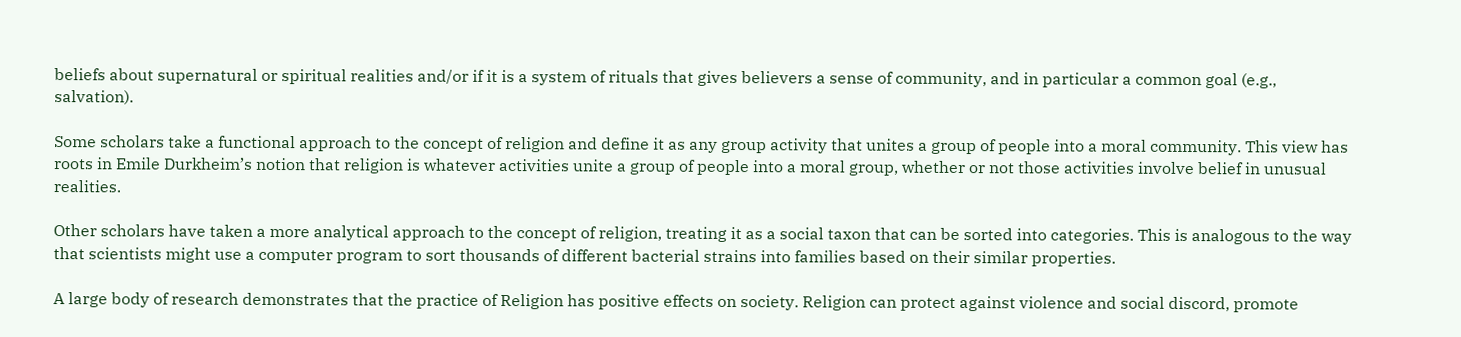beliefs about supernatural or spiritual realities and/or if it is a system of rituals that gives believers a sense of community, and in particular a common goal (e.g., salvation).

Some scholars take a functional approach to the concept of religion and define it as any group activity that unites a group of people into a moral community. This view has roots in Emile Durkheim’s notion that religion is whatever activities unite a group of people into a moral group, whether or not those activities involve belief in unusual realities.

Other scholars have taken a more analytical approach to the concept of religion, treating it as a social taxon that can be sorted into categories. This is analogous to the way that scientists might use a computer program to sort thousands of different bacterial strains into families based on their similar properties.

A large body of research demonstrates that the practice of Religion has positive effects on society. Religion can protect against violence and social discord, promote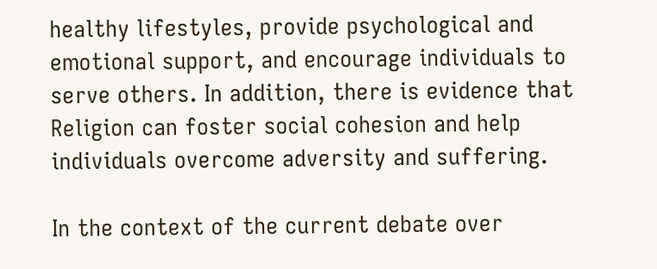healthy lifestyles, provide psychological and emotional support, and encourage individuals to serve others. In addition, there is evidence that Religion can foster social cohesion and help individuals overcome adversity and suffering.

In the context of the current debate over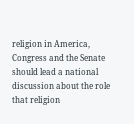religion in America, Congress and the Senate should lead a national discussion about the role that religion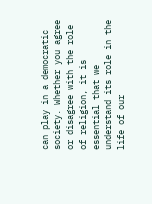can play in a democratic society. Whether you agree or disagree with the role of religion, it is essential that we understand its role in the life of our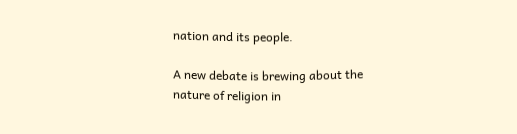nation and its people.

A new debate is brewing about the nature of religion in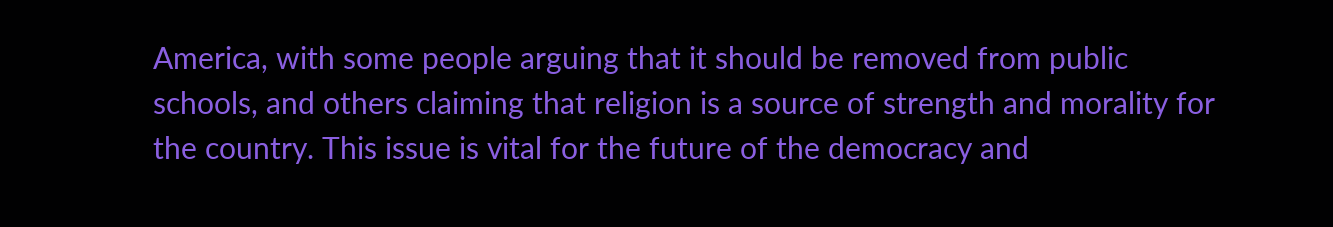America, with some people arguing that it should be removed from public schools, and others claiming that religion is a source of strength and morality for the country. This issue is vital for the future of the democracy and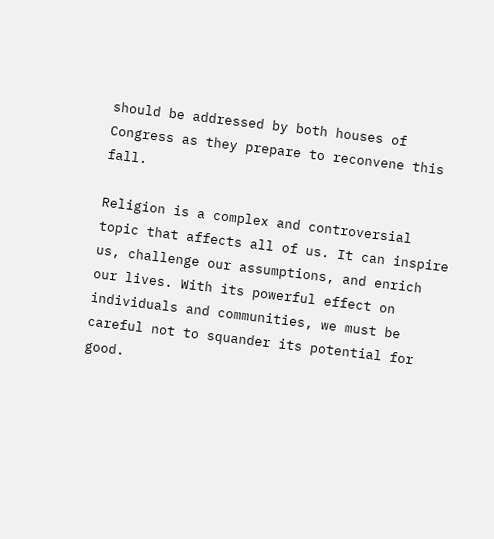should be addressed by both houses of Congress as they prepare to reconvene this fall.

Religion is a complex and controversial topic that affects all of us. It can inspire us, challenge our assumptions, and enrich our lives. With its powerful effect on individuals and communities, we must be careful not to squander its potential for good.